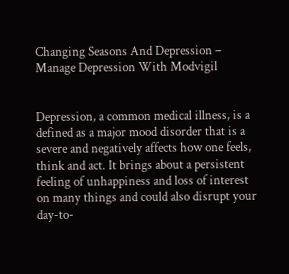Changing Seasons And Depression – Manage Depression With Modvigil


Depression, a common medical illness, is a defined as a major mood disorder that is a severe and negatively affects how one feels, think and act. It brings about a persistent feeling of unhappiness and loss of interest on many things and could also disrupt your day-to-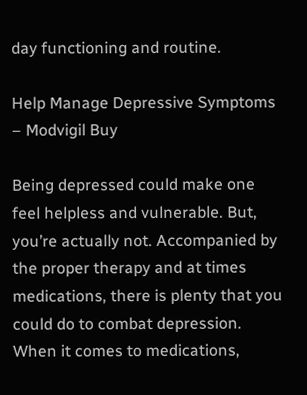day functioning and routine.

Help Manage Depressive Symptoms – Modvigil Buy

Being depressed could make one feel helpless and vulnerable. But, you’re actually not. Accompanied by the proper therapy and at times medications, there is plenty that you could do to combat depression. When it comes to medications,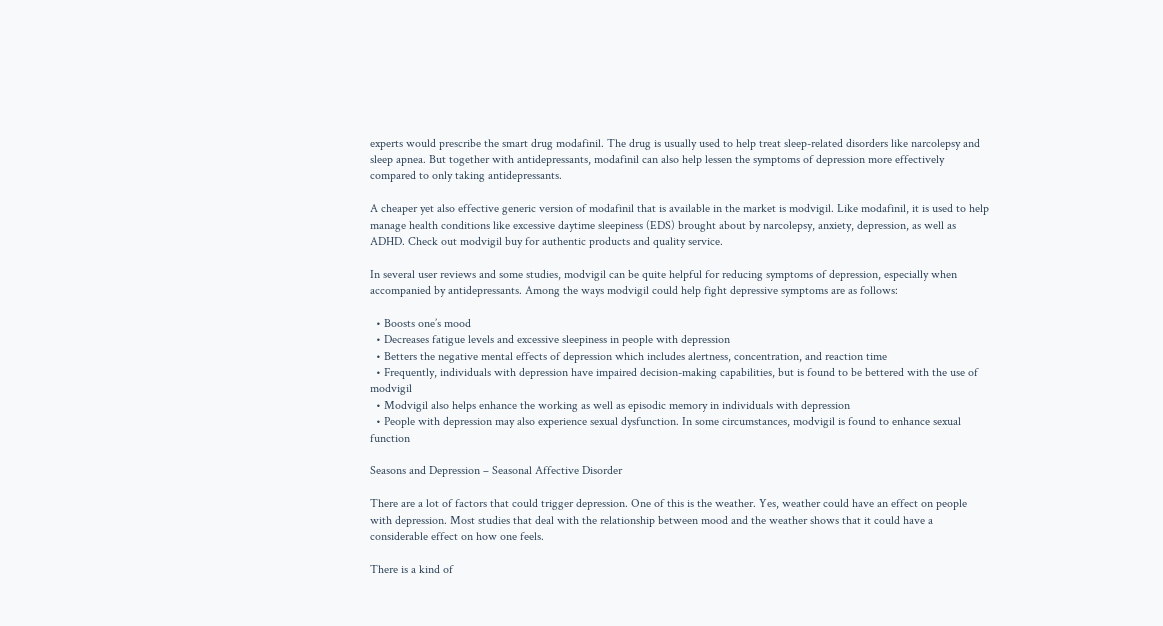experts would prescribe the smart drug modafinil. The drug is usually used to help treat sleep-related disorders like narcolepsy and sleep apnea. But together with antidepressants, modafinil can also help lessen the symptoms of depression more effectively compared to only taking antidepressants.

A cheaper yet also effective generic version of modafinil that is available in the market is modvigil. Like modafinil, it is used to help manage health conditions like excessive daytime sleepiness (EDS) brought about by narcolepsy, anxiety, depression, as well as ADHD. Check out modvigil buy for authentic products and quality service.

In several user reviews and some studies, modvigil can be quite helpful for reducing symptoms of depression, especially when accompanied by antidepressants. Among the ways modvigil could help fight depressive symptoms are as follows:

  • Boosts one’s mood
  • Decreases fatigue levels and excessive sleepiness in people with depression
  • Betters the negative mental effects of depression which includes alertness, concentration, and reaction time
  • Frequently, individuals with depression have impaired decision-making capabilities, but is found to be bettered with the use of modvigil
  • Modvigil also helps enhance the working as well as episodic memory in individuals with depression
  • People with depression may also experience sexual dysfunction. In some circumstances, modvigil is found to enhance sexual function

Seasons and Depression – Seasonal Affective Disorder

There are a lot of factors that could trigger depression. One of this is the weather. Yes, weather could have an effect on people with depression. Most studies that deal with the relationship between mood and the weather shows that it could have a considerable effect on how one feels.

There is a kind of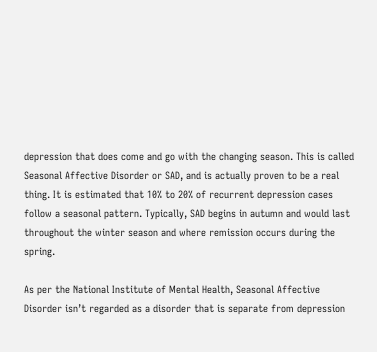depression that does come and go with the changing season. This is called Seasonal Affective Disorder or SAD, and is actually proven to be a real thing. It is estimated that 10% to 20% of recurrent depression cases follow a seasonal pattern. Typically, SAD begins in autumn and would last throughout the winter season and where remission occurs during the spring.

As per the National Institute of Mental Health, Seasonal Affective Disorder isn’t regarded as a disorder that is separate from depression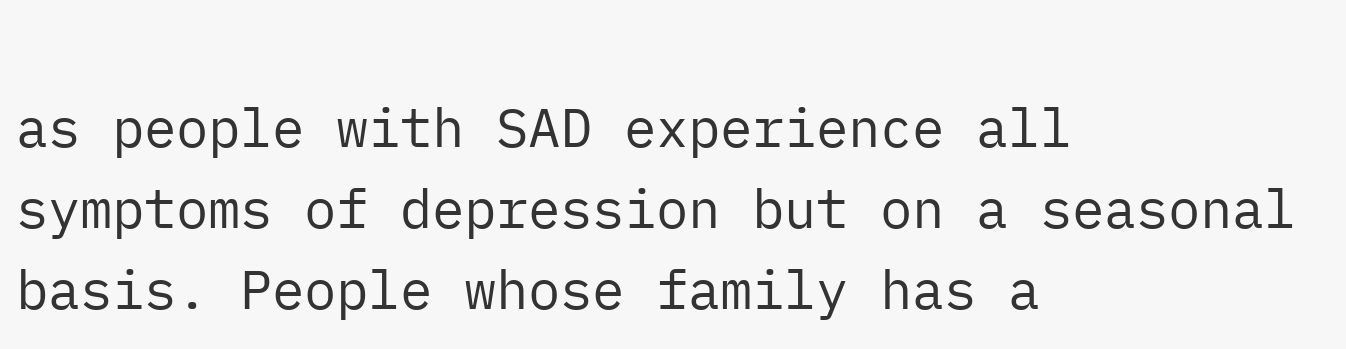as people with SAD experience all symptoms of depression but on a seasonal basis. People whose family has a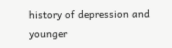history of depression and younger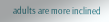adults are more inclined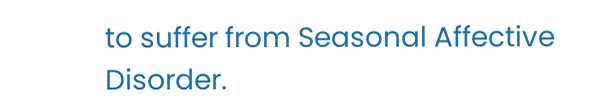to suffer from Seasonal Affective Disorder.